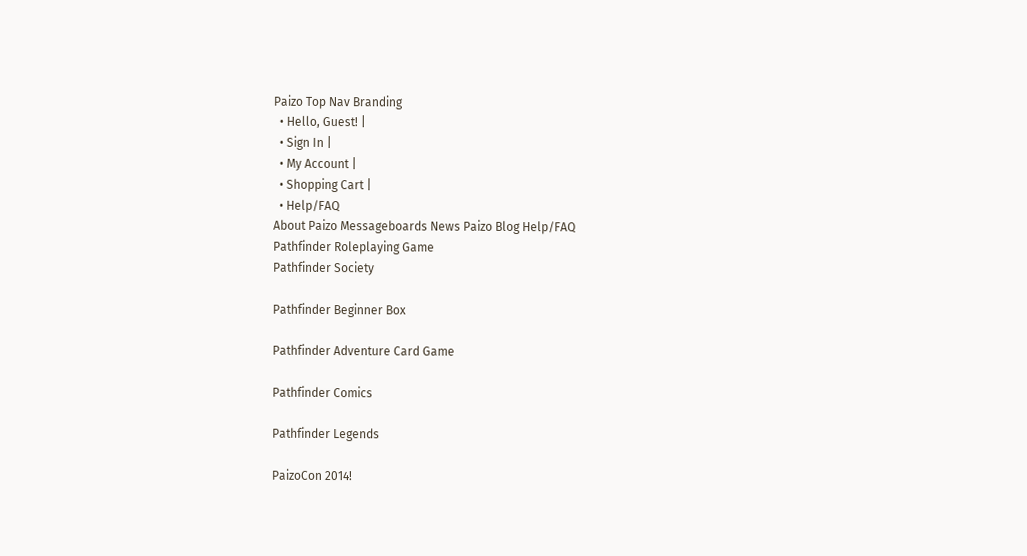Paizo Top Nav Branding
  • Hello, Guest! |
  • Sign In |
  • My Account |
  • Shopping Cart |
  • Help/FAQ
About Paizo Messageboards News Paizo Blog Help/FAQ
Pathfinder Roleplaying Game
Pathfinder Society

Pathfinder Beginner Box

Pathfinder Adventure Card Game

Pathfinder Comics

Pathfinder Legends

PaizoCon 2014!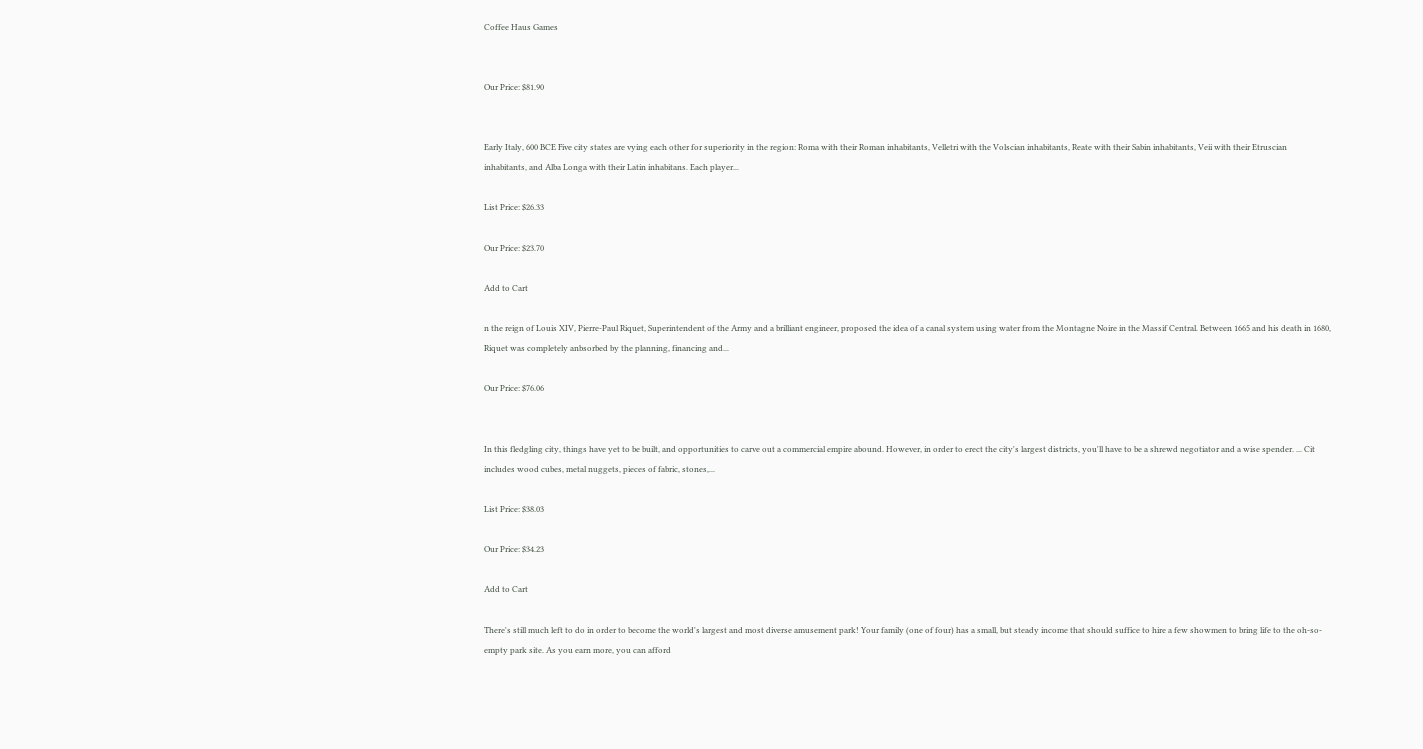Coffee Haus Games


Our Price: $81.90


Early Italy, 600 BCE Five city states are vying each other for superiority in the region: Roma with their Roman inhabitants, Velletri with the Volscian inhabitants, Reate with their Sabin inhabitants, Veii with their Etruscian inhabitants, and Alba Longa with their Latin inhabitans. Each player...

List Price: $26.33

Our Price: $23.70

Add to Cart

n the reign of Louis XIV, Pierre-Paul Riquet, Superintendent of the Army and a brilliant engineer, proposed the idea of a canal system using water from the Montagne Noire in the Massif Central. Between 1665 and his death in 1680, Riquet was completely anbsorbed by the planning, financing and...

Our Price: $76.06


In this fledgling city, things have yet to be built, and opportunities to carve out a commercial empire abound. However, in order to erect the city's largest districts, you'll have to be a shrewd negotiator and a wise spender. ... Cit includes wood cubes, metal nuggets, pieces of fabric, stones,...

List Price: $38.03

Our Price: $34.23

Add to Cart

There's still much left to do in order to become the world's largest and most diverse amusement park! Your family (one of four) has a small, but steady income that should suffice to hire a few showmen to bring life to the oh-so-empty park site. As you earn more, you can afford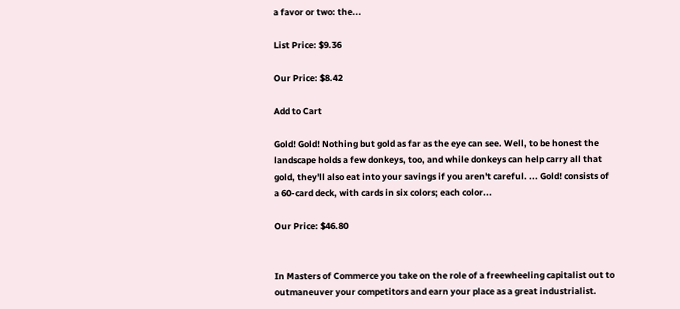a favor or two: the...

List Price: $9.36

Our Price: $8.42

Add to Cart

Gold! Gold! Nothing but gold as far as the eye can see. Well, to be honest the landscape holds a few donkeys, too, and while donkeys can help carry all that gold, they'll also eat into your savings if you aren't careful. ... Gold! consists of a 60-card deck, with cards in six colors; each color...

Our Price: $46.80


In Masters of Commerce you take on the role of a freewheeling capitalist out to outmaneuver your competitors and earn your place as a great industrialist.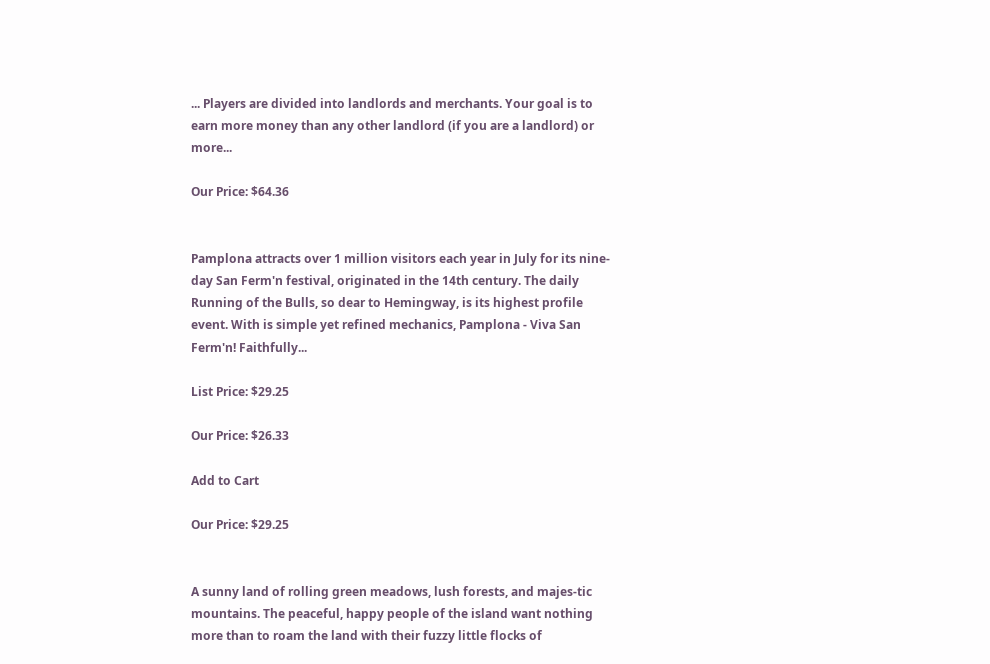... Players are divided into landlords and merchants. Your goal is to earn more money than any other landlord (if you are a landlord) or more...

Our Price: $64.36


Pamplona attracts over 1 million visitors each year in July for its nine-day San Ferm'n festival, originated in the 14th century. The daily Running of the Bulls, so dear to Hemingway, is its highest profile event. With is simple yet refined mechanics, Pamplona - Viva San Ferm'n! Faithfully...

List Price: $29.25

Our Price: $26.33

Add to Cart

Our Price: $29.25


A sunny land of rolling green meadows, lush forests, and majes-tic mountains. The peaceful, happy people of the island want nothing more than to roam the land with their fuzzy little flocks of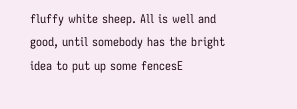fluffy white sheep. All is well and good, until somebody has the bright idea to put up some fencesE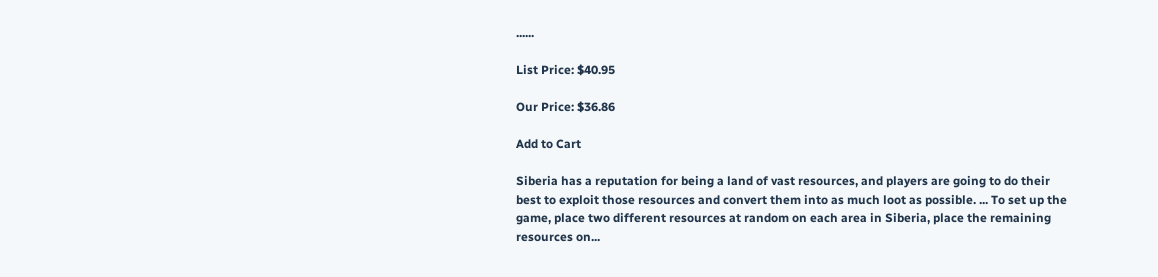......

List Price: $40.95

Our Price: $36.86

Add to Cart

Siberia has a reputation for being a land of vast resources, and players are going to do their best to exploit those resources and convert them into as much loot as possible. ... To set up the game, place two different resources at random on each area in Siberia, place the remaining resources on...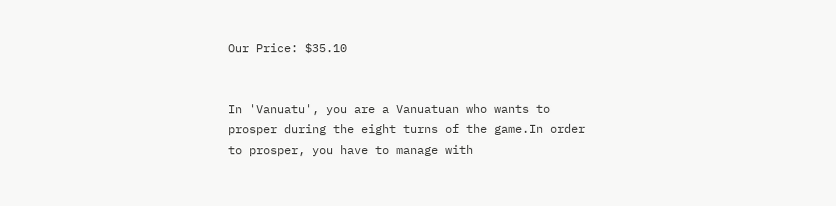Our Price: $35.10


In 'Vanuatu', you are a Vanuatuan who wants to prosper during the eight turns of the game.In order to prosper, you have to manage with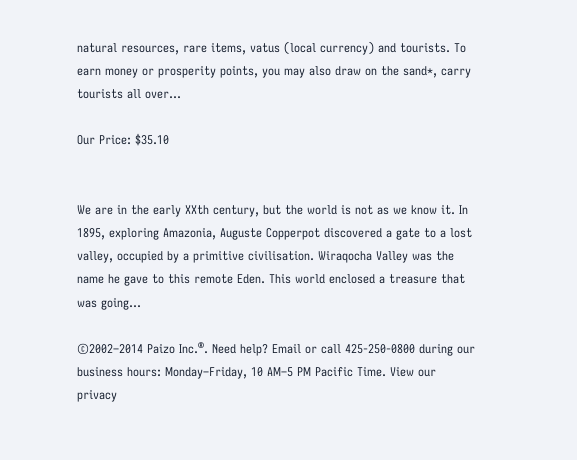natural resources, rare items, vatus (local currency) and tourists. To earn money or prosperity points, you may also draw on the sand*, carry tourists all over...

Our Price: $35.10


We are in the early XXth century, but the world is not as we know it. In 1895, exploring Amazonia, Auguste Copperpot discovered a gate to a lost valley, occupied by a primitive civilisation. Wiraqocha Valley was the name he gave to this remote Eden. This world enclosed a treasure that was going...

©2002–2014 Paizo Inc.®. Need help? Email or call 425-250-0800 during our business hours: Monday–Friday, 10 AM–5 PM Pacific Time. View our privacy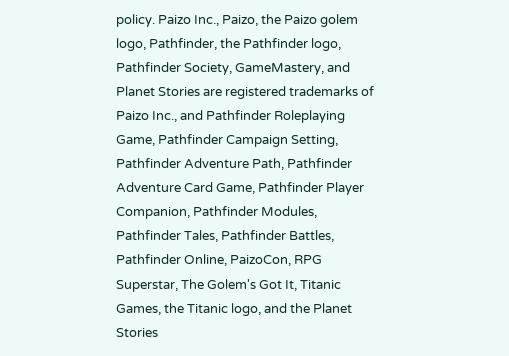policy. Paizo Inc., Paizo, the Paizo golem logo, Pathfinder, the Pathfinder logo, Pathfinder Society, GameMastery, and Planet Stories are registered trademarks of Paizo Inc., and Pathfinder Roleplaying Game, Pathfinder Campaign Setting, Pathfinder Adventure Path, Pathfinder Adventure Card Game, Pathfinder Player Companion, Pathfinder Modules, Pathfinder Tales, Pathfinder Battles, Pathfinder Online, PaizoCon, RPG Superstar, The Golem's Got It, Titanic Games, the Titanic logo, and the Planet Stories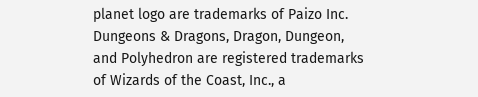planet logo are trademarks of Paizo Inc. Dungeons & Dragons, Dragon, Dungeon, and Polyhedron are registered trademarks of Wizards of the Coast, Inc., a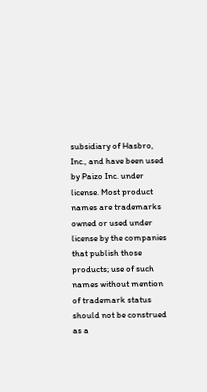subsidiary of Hasbro, Inc., and have been used by Paizo Inc. under license. Most product names are trademarks owned or used under license by the companies that publish those products; use of such names without mention of trademark status should not be construed as a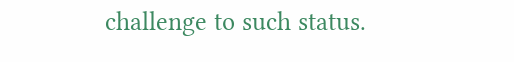challenge to such status.